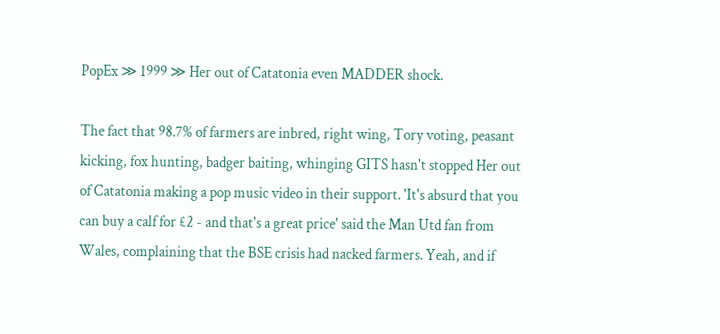PopEx ≫ 1999 ≫ Her out of Catatonia even MADDER shock.

The fact that 98.7% of farmers are inbred, right wing, Tory voting, peasant kicking, fox hunting, badger baiting, whinging GITS hasn't stopped Her out of Catatonia making a pop music video in their support. 'It's absurd that you can buy a calf for £2 - and that's a great price' said the Man Utd fan from Wales, complaining that the BSE crisis had nacked farmers. Yeah, and if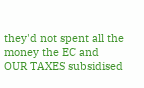they'd not spent all the money the EC and OUR TAXES subsidised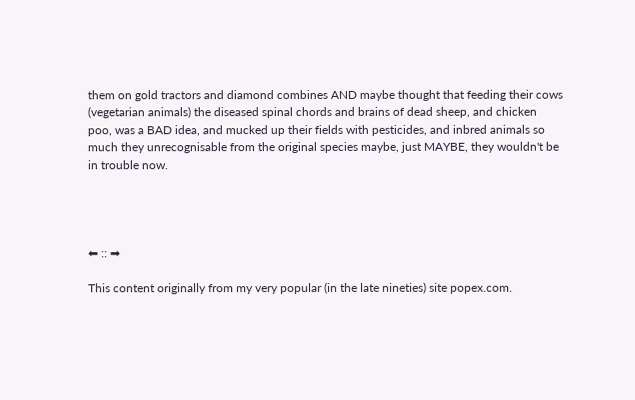them on gold tractors and diamond combines AND maybe thought that feeding their cows (vegetarian animals) the diseased spinal chords and brains of dead sheep, and chicken poo, was a BAD idea, and mucked up their fields with pesticides, and inbred animals so much they unrecognisable from the original species maybe, just MAYBE, they wouldn't be in trouble now.




⬅ :: ➡

This content originally from my very popular (in the late nineties) site popex.com.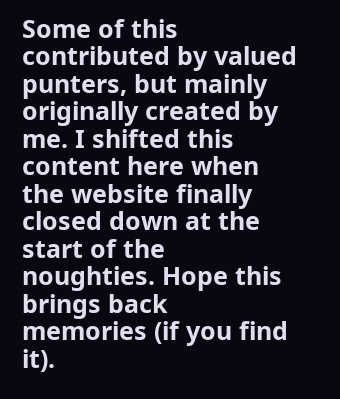Some of this contributed by valued punters, but mainly originally created by me. I shifted this content here when the website finally closed down at the start of the noughties. Hope this brings back memories (if you find it).